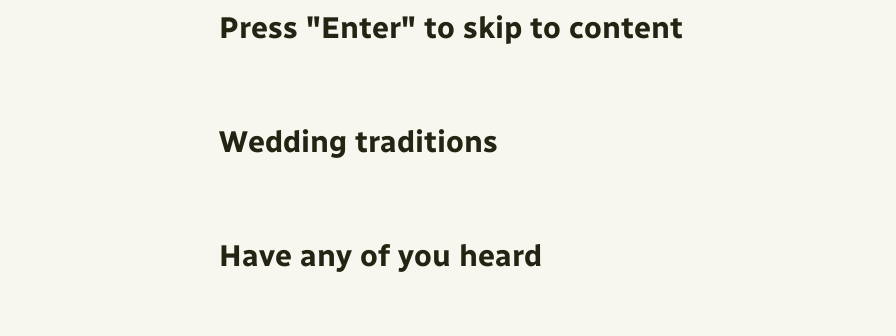Press "Enter" to skip to content

Wedding traditions

Have any of you heard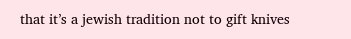that it’s a jewish tradition not to gift knives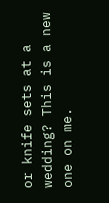or knife sets at a wedding? This is a new one on me.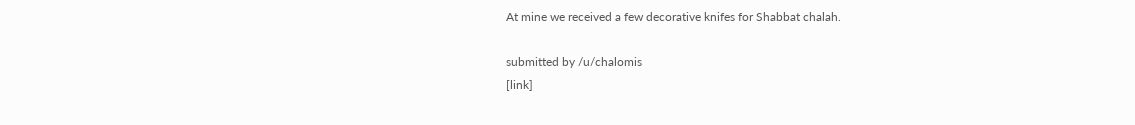At mine we received a few decorative knifes for Shabbat chalah.

submitted by /u/chalomis
[link]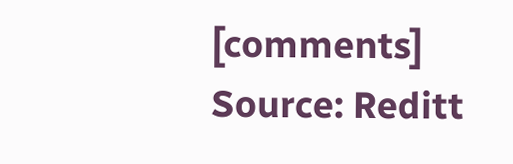[comments]
Source: Reditt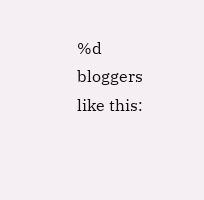%d bloggers like this: